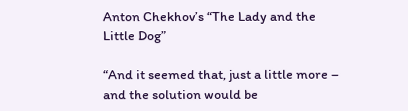Anton Chekhov’s “The Lady and the Little Dog”

“And it seemed that, just a little more – and the solution would be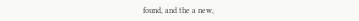found, and the a new,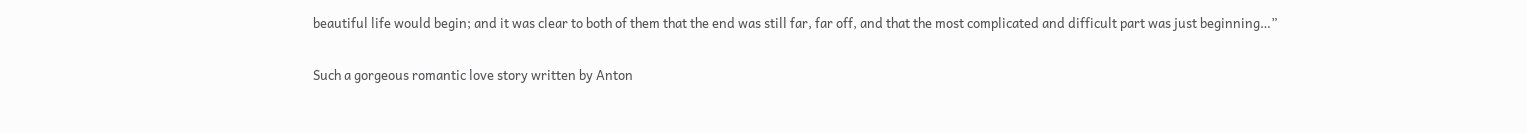beautiful life would begin; and it was clear to both of them that the end was still far, far off, and that the most complicated and difficult part was just beginning…”

Such a gorgeous romantic love story written by Anton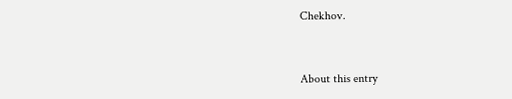Chekhov.


About this entry